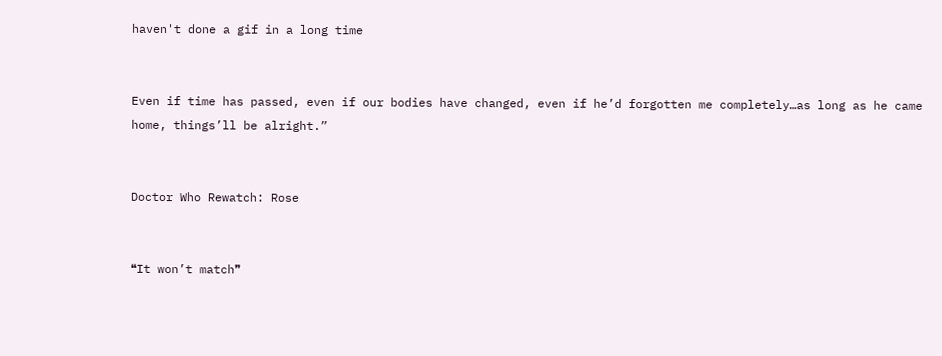haven't done a gif in a long time


Even if time has passed, even if our bodies have changed, even if he’d forgotten me completely…as long as he came home, things’ll be alright.”


Doctor Who Rewatch: Rose


❝It won’t match❞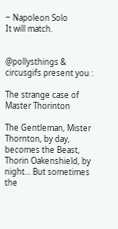‒ Napoleon Solo
It will match.


@pollysthings & circusgifs present you :

The strange case of Master Thorinton

The Gentleman, Mister Thornton, by day, becomes the Beast, Thorin Oakenshield, by night… But sometimes the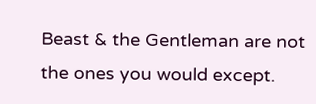Beast & the Gentleman are not the ones you would except.